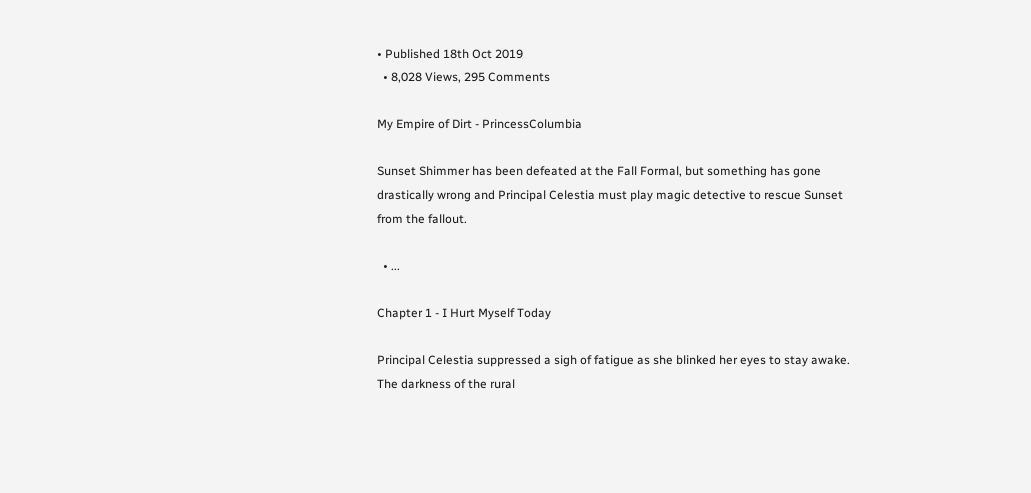• Published 18th Oct 2019
  • 8,028 Views, 295 Comments

My Empire of Dirt - PrincessColumbia

Sunset Shimmer has been defeated at the Fall Formal, but something has gone drastically wrong and Principal Celestia must play magic detective to rescue Sunset from the fallout.

  • ...

Chapter 1 - I Hurt Myself Today

Principal Celestia suppressed a sigh of fatigue as she blinked her eyes to stay awake. The darkness of the rural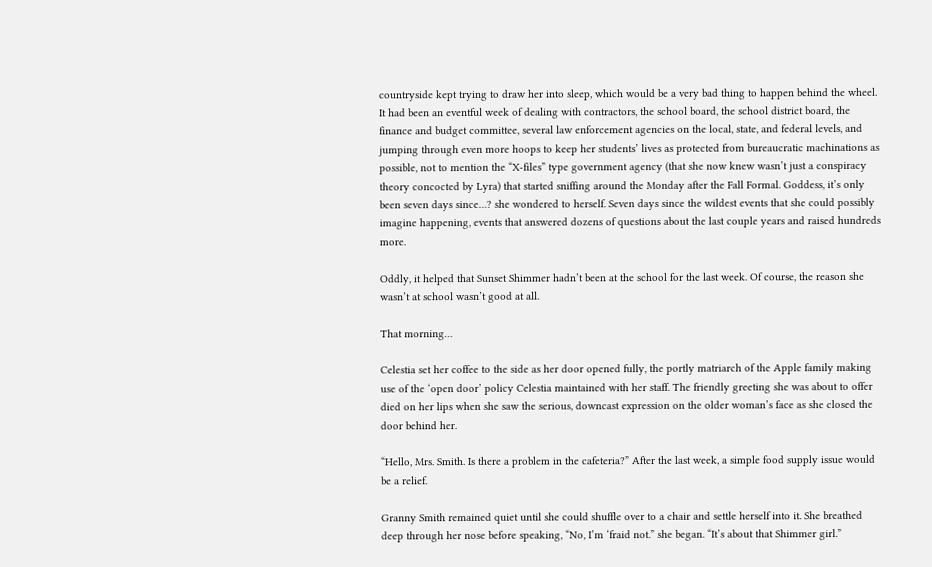countryside kept trying to draw her into sleep, which would be a very bad thing to happen behind the wheel. It had been an eventful week of dealing with contractors, the school board, the school district board, the finance and budget committee, several law enforcement agencies on the local, state, and federal levels, and jumping through even more hoops to keep her students’ lives as protected from bureaucratic machinations as possible, not to mention the “X-files” type government agency (that she now knew wasn’t just a conspiracy theory concocted by Lyra) that started sniffing around the Monday after the Fall Formal. Goddess, it’s only been seven days since…? she wondered to herself. Seven days since the wildest events that she could possibly imagine happening, events that answered dozens of questions about the last couple years and raised hundreds more.

Oddly, it helped that Sunset Shimmer hadn’t been at the school for the last week. Of course, the reason she wasn’t at school wasn’t good at all.

That morning…

Celestia set her coffee to the side as her door opened fully, the portly matriarch of the Apple family making use of the ‘open door’ policy Celestia maintained with her staff. The friendly greeting she was about to offer died on her lips when she saw the serious, downcast expression on the older woman’s face as she closed the door behind her.

“Hello, Mrs. Smith. Is there a problem in the cafeteria?” After the last week, a simple food supply issue would be a relief.

Granny Smith remained quiet until she could shuffle over to a chair and settle herself into it. She breathed deep through her nose before speaking, “No, I’m ‘fraid not.” she began. “It’s about that Shimmer girl.”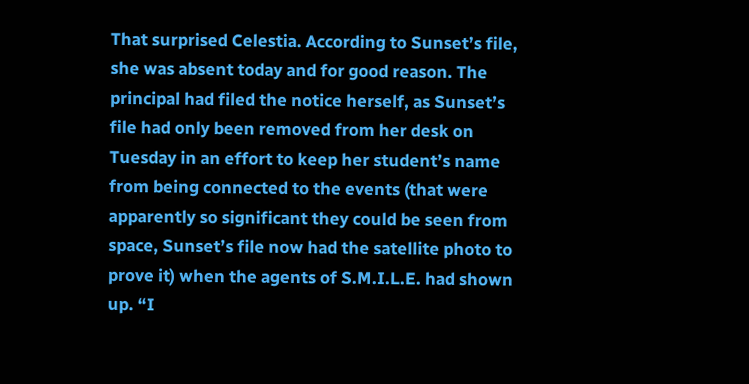That surprised Celestia. According to Sunset’s file, she was absent today and for good reason. The principal had filed the notice herself, as Sunset’s file had only been removed from her desk on Tuesday in an effort to keep her student’s name from being connected to the events (that were apparently so significant they could be seen from space, Sunset’s file now had the satellite photo to prove it) when the agents of S.M.I.L.E. had shown up. “I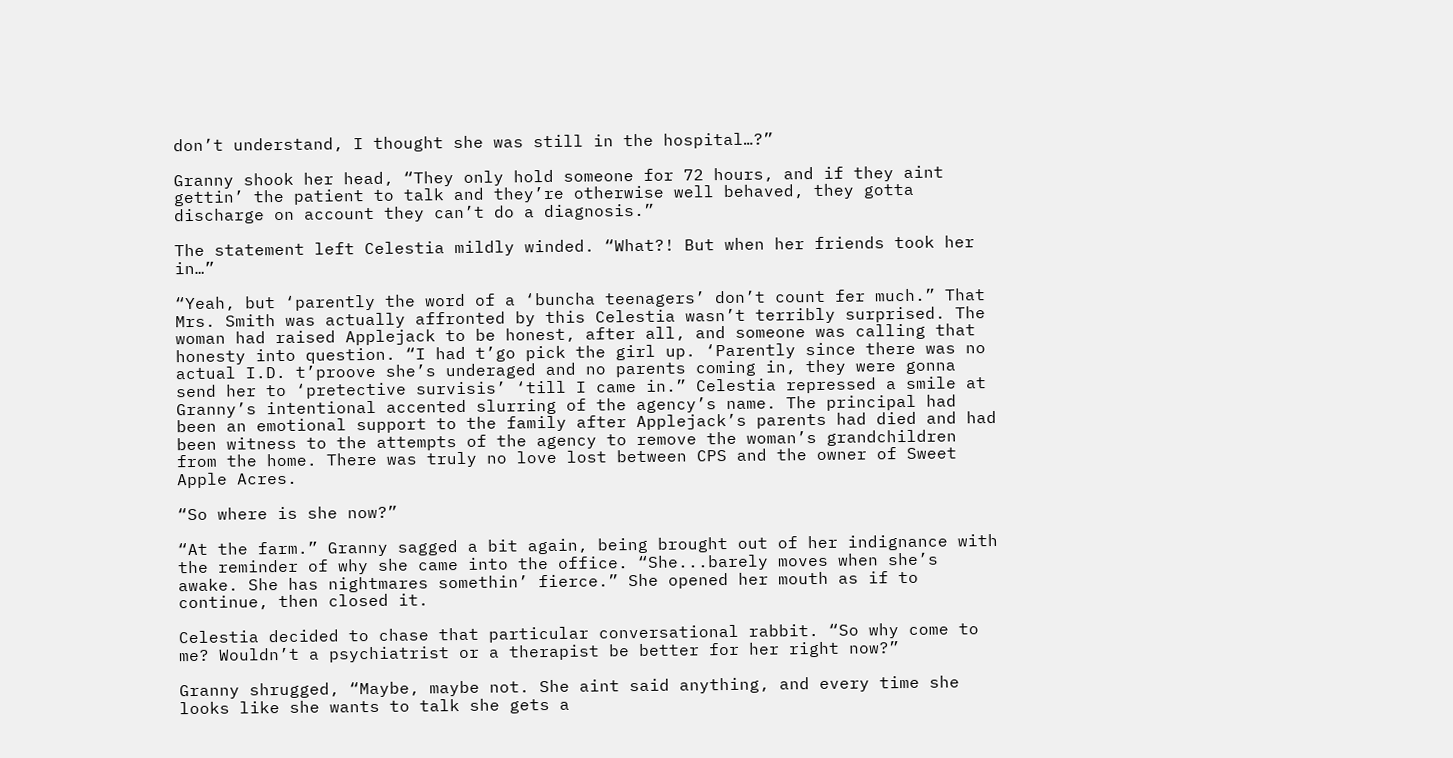don’t understand, I thought she was still in the hospital…?”

Granny shook her head, “They only hold someone for 72 hours, and if they aint gettin’ the patient to talk and they’re otherwise well behaved, they gotta discharge on account they can’t do a diagnosis.”

The statement left Celestia mildly winded. “What?! But when her friends took her in…”

“Yeah, but ‘parently the word of a ‘buncha teenagers’ don’t count fer much.” That Mrs. Smith was actually affronted by this Celestia wasn’t terribly surprised. The woman had raised Applejack to be honest, after all, and someone was calling that honesty into question. “I had t’go pick the girl up. ‘Parently since there was no actual I.D. t’proove she’s underaged and no parents coming in, they were gonna send her to ‘pretective survisis’ ‘till I came in.” Celestia repressed a smile at Granny’s intentional accented slurring of the agency’s name. The principal had been an emotional support to the family after Applejack’s parents had died and had been witness to the attempts of the agency to remove the woman’s grandchildren from the home. There was truly no love lost between CPS and the owner of Sweet Apple Acres.

“So where is she now?”

“At the farm.” Granny sagged a bit again, being brought out of her indignance with the reminder of why she came into the office. “She...barely moves when she’s awake. She has nightmares somethin’ fierce.” She opened her mouth as if to continue, then closed it.

Celestia decided to chase that particular conversational rabbit. “So why come to me? Wouldn’t a psychiatrist or a therapist be better for her right now?”

Granny shrugged, “Maybe, maybe not. She aint said anything, and every time she looks like she wants to talk she gets a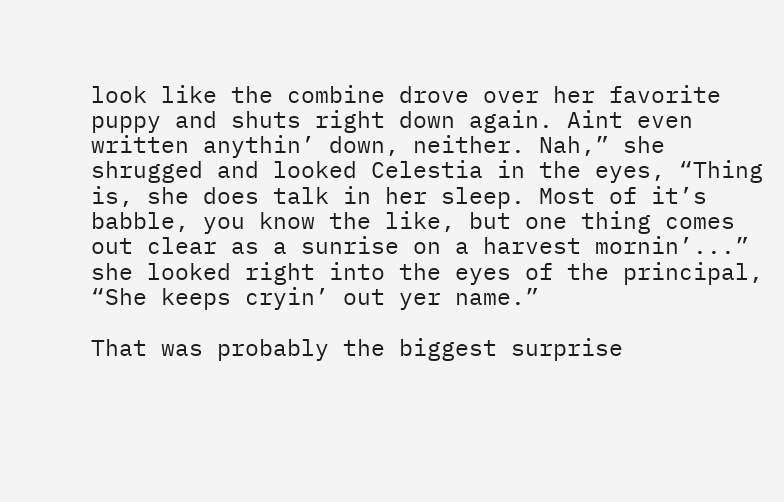look like the combine drove over her favorite puppy and shuts right down again. Aint even written anythin’ down, neither. Nah,” she shrugged and looked Celestia in the eyes, “Thing is, she does talk in her sleep. Most of it’s babble, you know the like, but one thing comes out clear as a sunrise on a harvest mornin’...” she looked right into the eyes of the principal, “She keeps cryin’ out yer name.”

That was probably the biggest surprise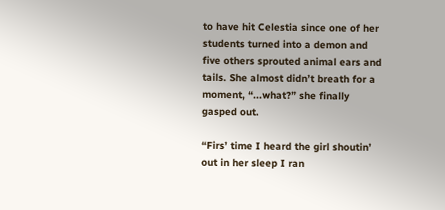to have hit Celestia since one of her students turned into a demon and five others sprouted animal ears and tails. She almost didn’t breath for a moment, “...what?” she finally gasped out.

“Firs’ time I heard the girl shoutin’ out in her sleep I ran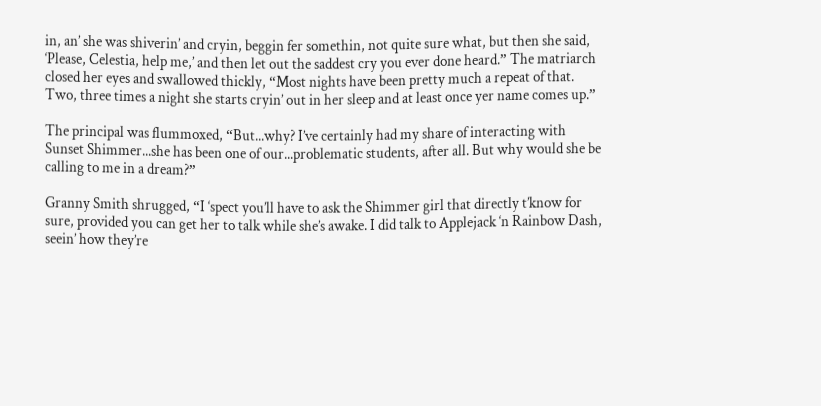in, an’ she was shiverin’ and cryin, beggin fer somethin, not quite sure what, but then she said, ‘Please, Celestia, help me,’ and then let out the saddest cry you ever done heard.” The matriarch closed her eyes and swallowed thickly, “Most nights have been pretty much a repeat of that. Two, three times a night she starts cryin’ out in her sleep and at least once yer name comes up.”

The principal was flummoxed, “But...why? I’ve certainly had my share of interacting with Sunset Shimmer...she has been one of our...problematic students, after all. But why would she be calling to me in a dream?”

Granny Smith shrugged, “I ‘spect you’ll have to ask the Shimmer girl that directly t’know for sure, provided you can get her to talk while she’s awake. I did talk to Applejack ‘n Rainbow Dash, seein’ how they’re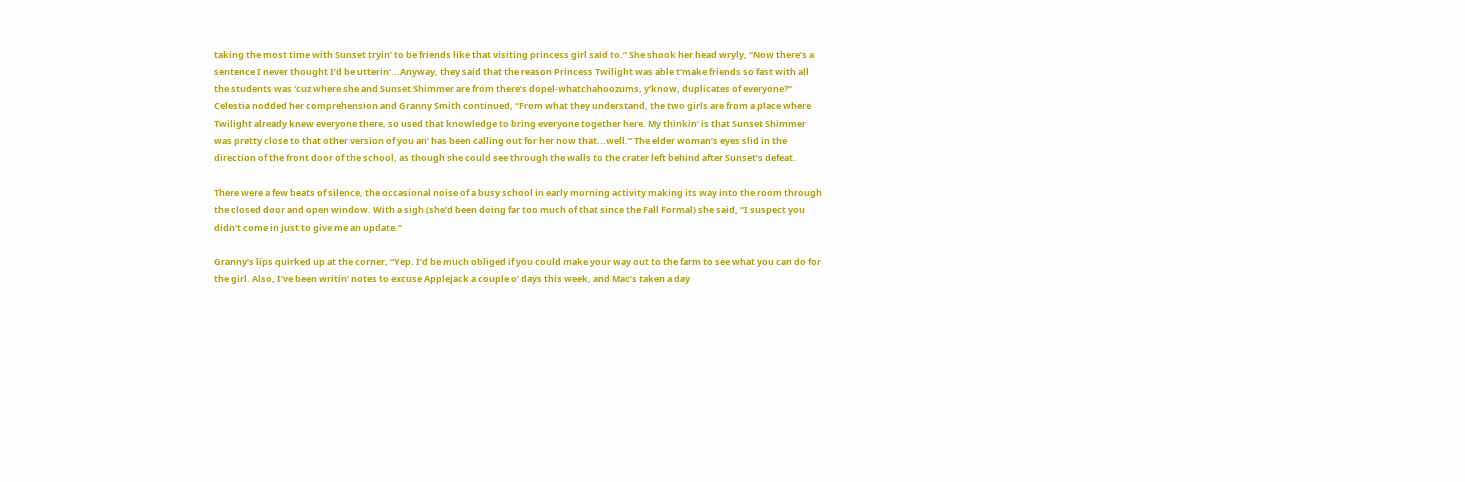taking the most time with Sunset tryin’ to be friends like that visiting princess girl said to.” She shook her head wryly, “Now there’s a sentence I never thought I’d be utterin’...Anyway, they said that the reason Princess Twilight was able t’make friends so fast with all the students was ‘cuz where she and Sunset Shimmer are from there’s dopel-whatchahoozums, y’know, duplicates of everyone?” Celestia nodded her comprehension and Granny Smith continued, “From what they understand, the two girls are from a place where Twilight already knew everyone there, so used that knowledge to bring everyone together here. My thinkin’ is that Sunset Shimmer was pretty close to that other version of you an’ has been calling out for her now that...well.” The elder woman’s eyes slid in the direction of the front door of the school, as though she could see through the walls to the crater left behind after Sunset’s defeat.

There were a few beats of silence, the occasional noise of a busy school in early morning activity making its way into the room through the closed door and open window. With a sigh (she’d been doing far too much of that since the Fall Formal) she said, “I suspect you didn’t come in just to give me an update.”

Granny’s lips quirked up at the corner, “Yep. I’d be much obliged if you could make your way out to the farm to see what you can do for the girl. Also, I’ve been writin’ notes to excuse Applejack a couple o’ days this week, and Mac’s taken a day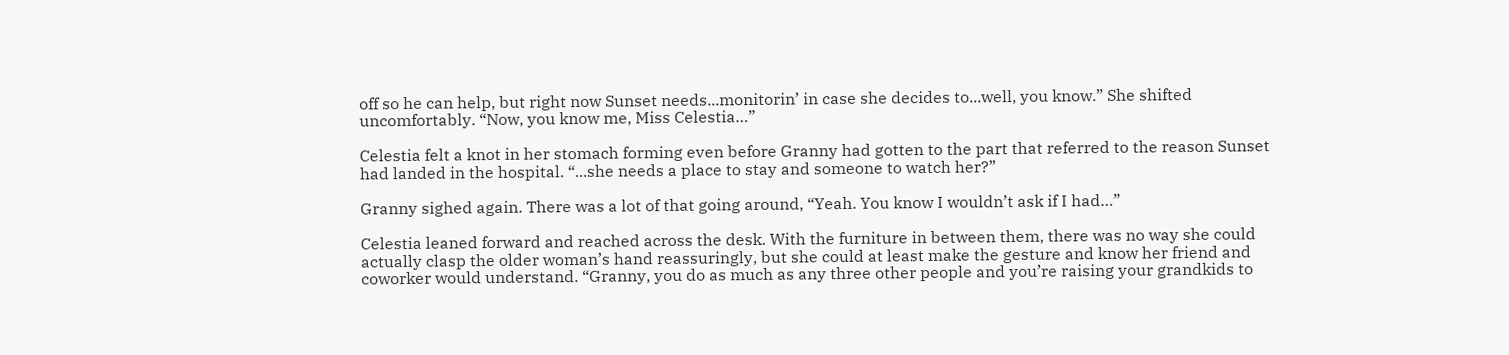off so he can help, but right now Sunset needs...monitorin’ in case she decides to...well, you know.” She shifted uncomfortably. “Now, you know me, Miss Celestia…”

Celestia felt a knot in her stomach forming even before Granny had gotten to the part that referred to the reason Sunset had landed in the hospital. “...she needs a place to stay and someone to watch her?”

Granny sighed again. There was a lot of that going around, “Yeah. You know I wouldn’t ask if I had…”

Celestia leaned forward and reached across the desk. With the furniture in between them, there was no way she could actually clasp the older woman’s hand reassuringly, but she could at least make the gesture and know her friend and coworker would understand. “Granny, you do as much as any three other people and you’re raising your grandkids to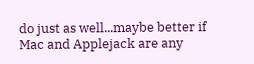do just as well...maybe better if Mac and Applejack are any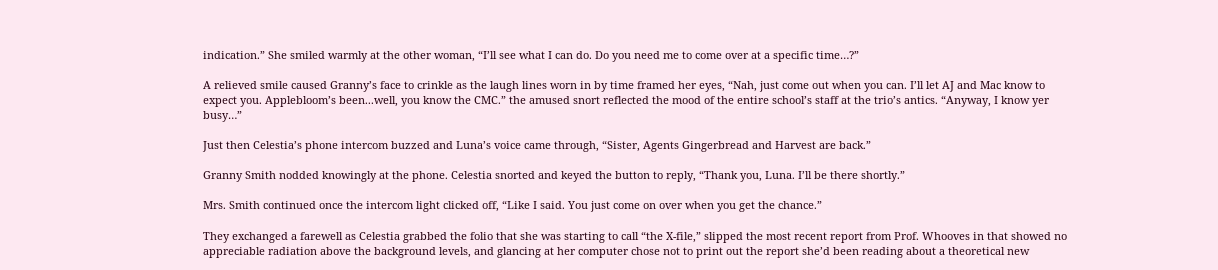indication.” She smiled warmly at the other woman, “I’ll see what I can do. Do you need me to come over at a specific time…?”

A relieved smile caused Granny’s face to crinkle as the laugh lines worn in by time framed her eyes, “Nah, just come out when you can. I’ll let AJ and Mac know to expect you. Applebloom’s been...well, you know the CMC.” the amused snort reflected the mood of the entire school’s staff at the trio’s antics. “Anyway, I know yer busy…”

Just then Celestia’s phone intercom buzzed and Luna’s voice came through, “Sister, Agents Gingerbread and Harvest are back.”

Granny Smith nodded knowingly at the phone. Celestia snorted and keyed the button to reply, “Thank you, Luna. I’ll be there shortly.”

Mrs. Smith continued once the intercom light clicked off, “Like I said. You just come on over when you get the chance.”

They exchanged a farewell as Celestia grabbed the folio that she was starting to call “the X-file,” slipped the most recent report from Prof. Whooves in that showed no appreciable radiation above the background levels, and glancing at her computer chose not to print out the report she’d been reading about a theoretical new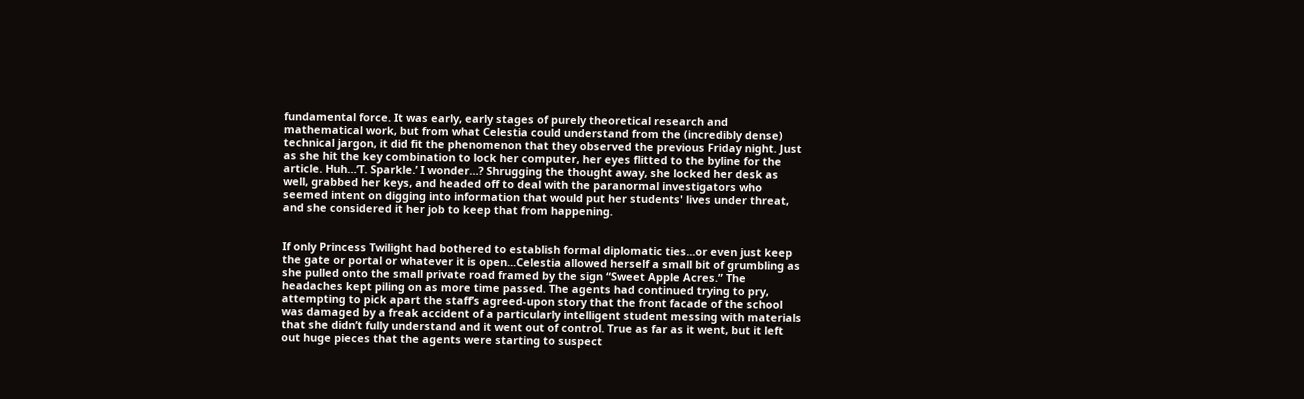fundamental force. It was early, early stages of purely theoretical research and mathematical work, but from what Celestia could understand from the (incredibly dense) technical jargon, it did fit the phenomenon that they observed the previous Friday night. Just as she hit the key combination to lock her computer, her eyes flitted to the byline for the article. Huh…’T. Sparkle.’ I wonder…? Shrugging the thought away, she locked her desk as well, grabbed her keys, and headed off to deal with the paranormal investigators who seemed intent on digging into information that would put her students' lives under threat, and she considered it her job to keep that from happening.


If only Princess Twilight had bothered to establish formal diplomatic ties...or even just keep the gate or portal or whatever it is open...Celestia allowed herself a small bit of grumbling as she pulled onto the small private road framed by the sign “Sweet Apple Acres.” The headaches kept piling on as more time passed. The agents had continued trying to pry, attempting to pick apart the staff’s agreed-upon story that the front facade of the school was damaged by a freak accident of a particularly intelligent student messing with materials that she didn’t fully understand and it went out of control. True as far as it went, but it left out huge pieces that the agents were starting to suspect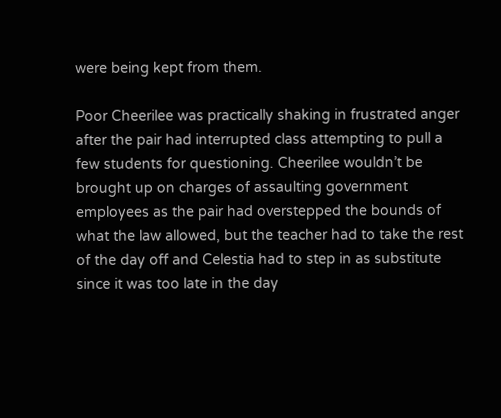were being kept from them.

Poor Cheerilee was practically shaking in frustrated anger after the pair had interrupted class attempting to pull a few students for questioning. Cheerilee wouldn’t be brought up on charges of assaulting government employees as the pair had overstepped the bounds of what the law allowed, but the teacher had to take the rest of the day off and Celestia had to step in as substitute since it was too late in the day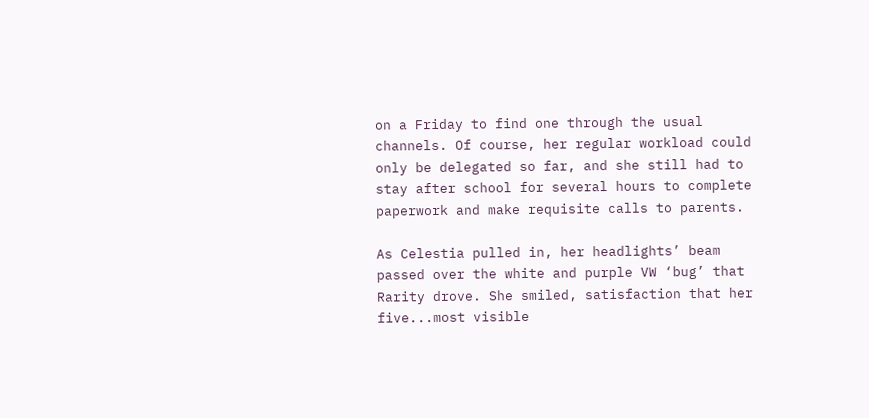on a Friday to find one through the usual channels. Of course, her regular workload could only be delegated so far, and she still had to stay after school for several hours to complete paperwork and make requisite calls to parents.

As Celestia pulled in, her headlights’ beam passed over the white and purple VW ‘bug’ that Rarity drove. She smiled, satisfaction that her five...most visible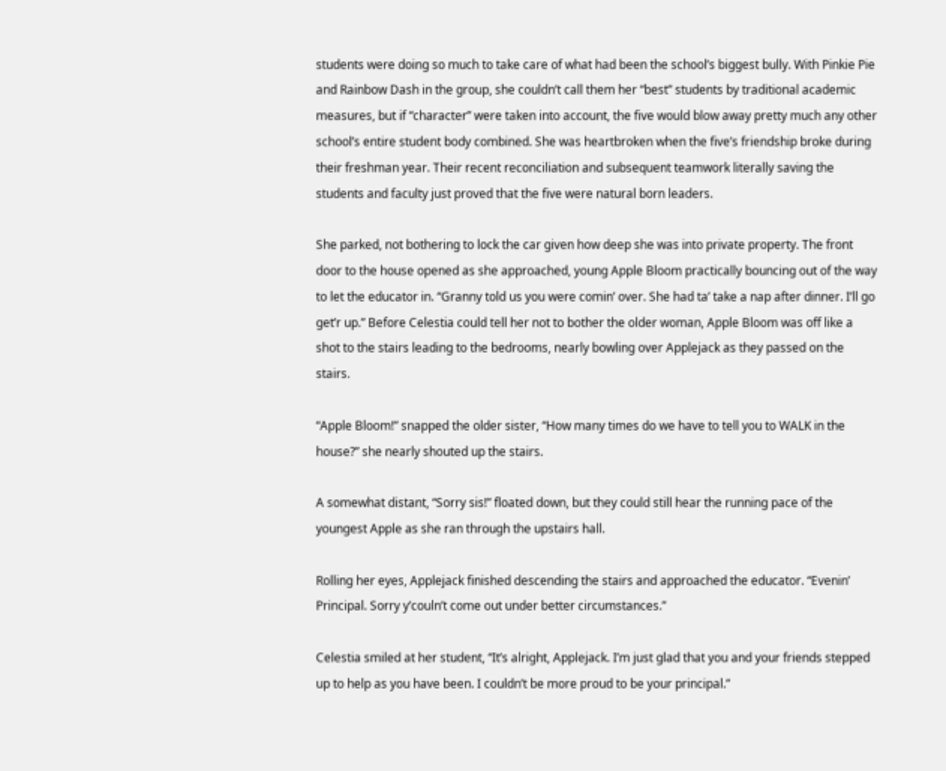students were doing so much to take care of what had been the school’s biggest bully. With Pinkie Pie and Rainbow Dash in the group, she couldn’t call them her “best” students by traditional academic measures, but if “character” were taken into account, the five would blow away pretty much any other school’s entire student body combined. She was heartbroken when the five’s friendship broke during their freshman year. Their recent reconciliation and subsequent teamwork literally saving the students and faculty just proved that the five were natural born leaders.

She parked, not bothering to lock the car given how deep she was into private property. The front door to the house opened as she approached, young Apple Bloom practically bouncing out of the way to let the educator in. “Granny told us you were comin’ over. She had ta’ take a nap after dinner. I’ll go get’r up.” Before Celestia could tell her not to bother the older woman, Apple Bloom was off like a shot to the stairs leading to the bedrooms, nearly bowling over Applejack as they passed on the stairs.

“Apple Bloom!” snapped the older sister, “How many times do we have to tell you to WALK in the house?” she nearly shouted up the stairs.

A somewhat distant, “Sorry sis!” floated down, but they could still hear the running pace of the youngest Apple as she ran through the upstairs hall.

Rolling her eyes, Applejack finished descending the stairs and approached the educator. “Evenin’ Principal. Sorry y’couln’t come out under better circumstances.”

Celestia smiled at her student, “It’s alright, Applejack. I’m just glad that you and your friends stepped up to help as you have been. I couldn’t be more proud to be your principal.”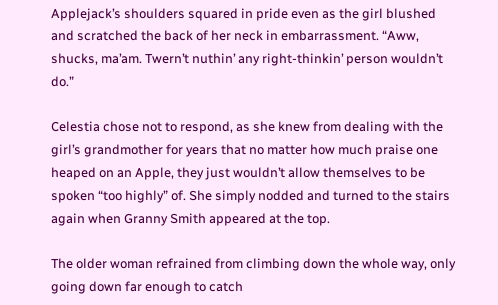Applejack’s shoulders squared in pride even as the girl blushed and scratched the back of her neck in embarrassment. “Aww, shucks, ma’am. Twern’t nuthin’ any right-thinkin’ person wouldn’t do.”

Celestia chose not to respond, as she knew from dealing with the girl’s grandmother for years that no matter how much praise one heaped on an Apple, they just wouldn’t allow themselves to be spoken “too highly” of. She simply nodded and turned to the stairs again when Granny Smith appeared at the top.

The older woman refrained from climbing down the whole way, only going down far enough to catch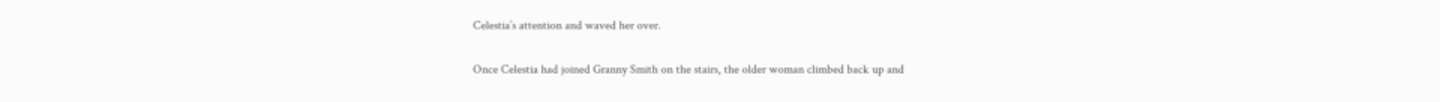Celestia’s attention and waved her over.

Once Celestia had joined Granny Smith on the stairs, the older woman climbed back up and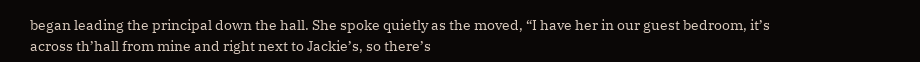began leading the principal down the hall. She spoke quietly as the moved, “I have her in our guest bedroom, it’s across th’hall from mine and right next to Jackie’s, so there’s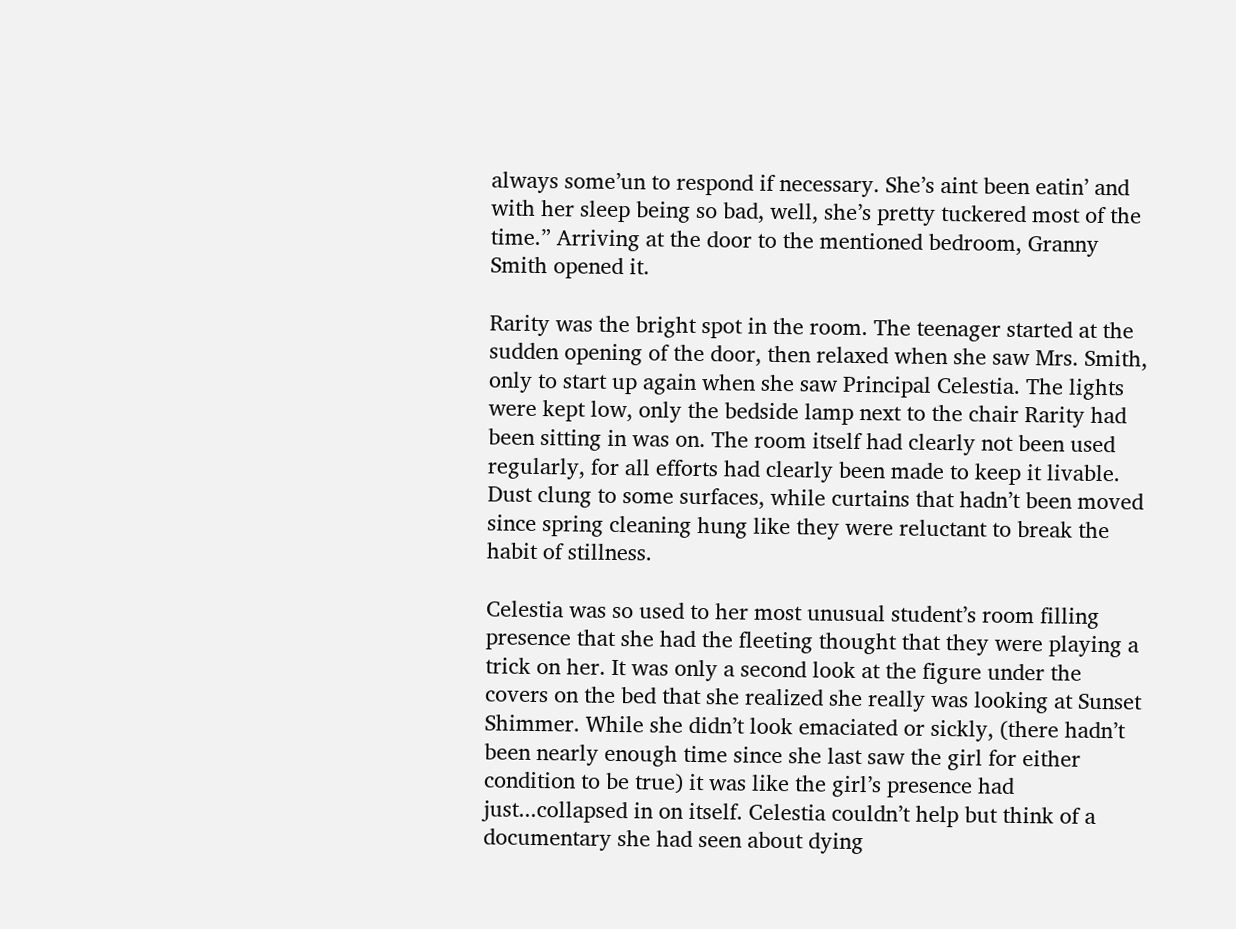always some’un to respond if necessary. She’s aint been eatin’ and with her sleep being so bad, well, she’s pretty tuckered most of the time.” Arriving at the door to the mentioned bedroom, Granny Smith opened it.

Rarity was the bright spot in the room. The teenager started at the sudden opening of the door, then relaxed when she saw Mrs. Smith, only to start up again when she saw Principal Celestia. The lights were kept low, only the bedside lamp next to the chair Rarity had been sitting in was on. The room itself had clearly not been used regularly, for all efforts had clearly been made to keep it livable. Dust clung to some surfaces, while curtains that hadn’t been moved since spring cleaning hung like they were reluctant to break the habit of stillness.

Celestia was so used to her most unusual student’s room filling presence that she had the fleeting thought that they were playing a trick on her. It was only a second look at the figure under the covers on the bed that she realized she really was looking at Sunset Shimmer. While she didn’t look emaciated or sickly, (there hadn’t been nearly enough time since she last saw the girl for either condition to be true) it was like the girl’s presence had just...collapsed in on itself. Celestia couldn’t help but think of a documentary she had seen about dying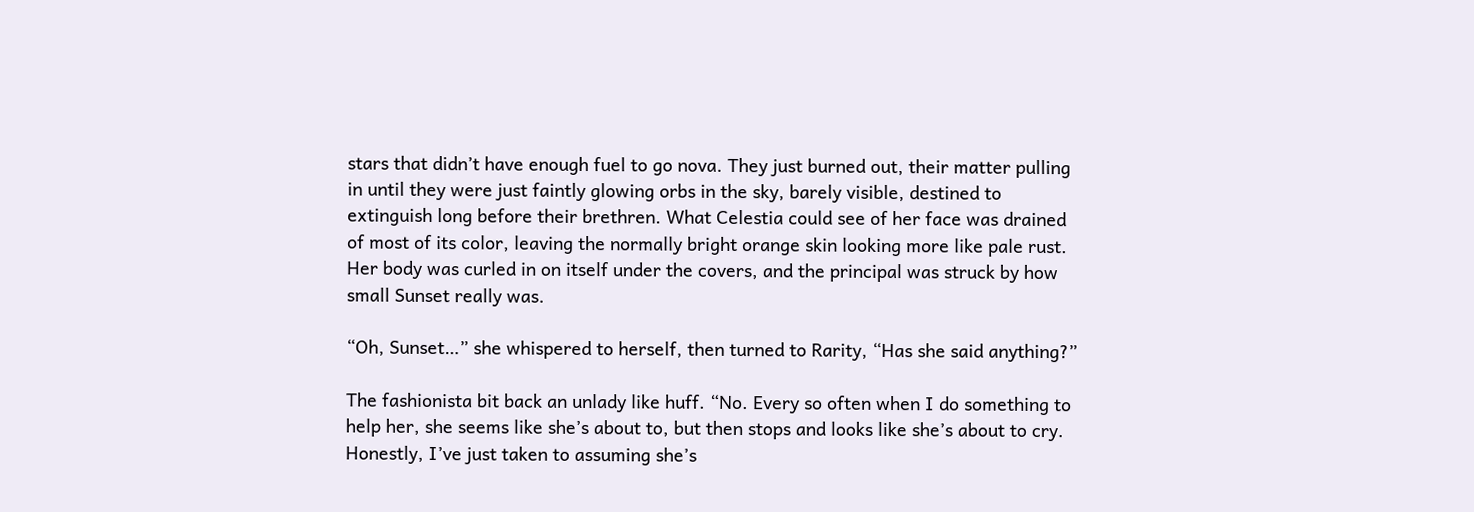stars that didn’t have enough fuel to go nova. They just burned out, their matter pulling in until they were just faintly glowing orbs in the sky, barely visible, destined to extinguish long before their brethren. What Celestia could see of her face was drained of most of its color, leaving the normally bright orange skin looking more like pale rust. Her body was curled in on itself under the covers, and the principal was struck by how small Sunset really was.

“Oh, Sunset…” she whispered to herself, then turned to Rarity, “Has she said anything?”

The fashionista bit back an unlady like huff. “No. Every so often when I do something to help her, she seems like she’s about to, but then stops and looks like she’s about to cry. Honestly, I’ve just taken to assuming she’s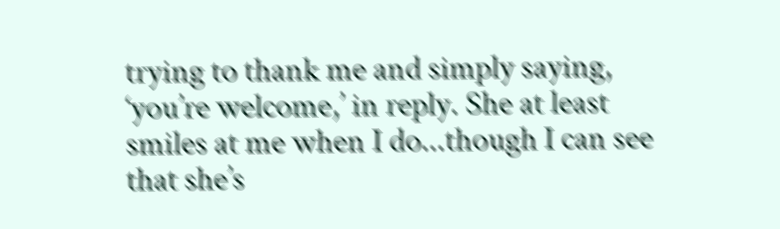trying to thank me and simply saying, ‘you’re welcome,’ in reply. She at least smiles at me when I do...though I can see that she’s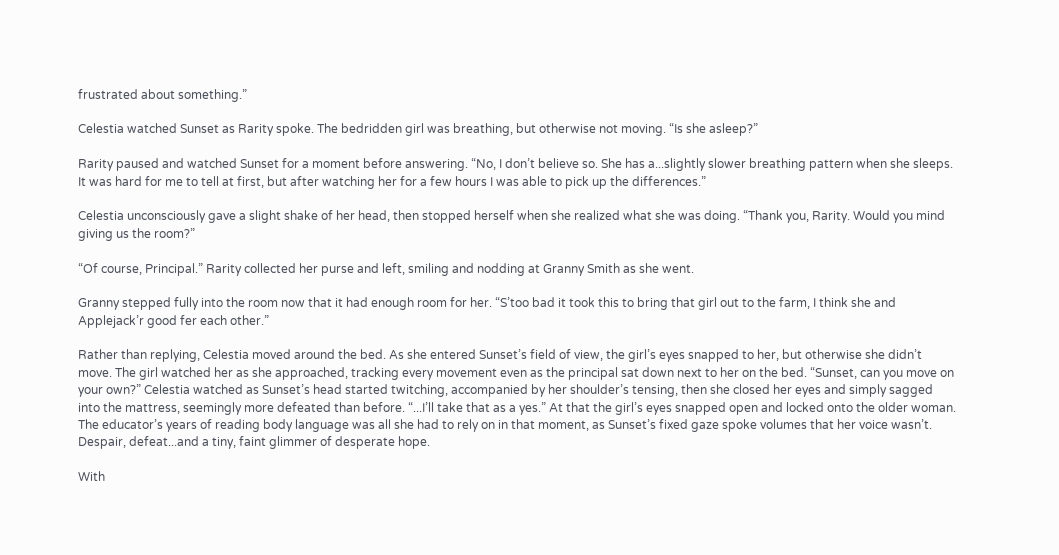frustrated about something.”

Celestia watched Sunset as Rarity spoke. The bedridden girl was breathing, but otherwise not moving. “Is she asleep?”

Rarity paused and watched Sunset for a moment before answering. “No, I don’t believe so. She has a...slightly slower breathing pattern when she sleeps. It was hard for me to tell at first, but after watching her for a few hours I was able to pick up the differences.”

Celestia unconsciously gave a slight shake of her head, then stopped herself when she realized what she was doing. “Thank you, Rarity. Would you mind giving us the room?”

“Of course, Principal.” Rarity collected her purse and left, smiling and nodding at Granny Smith as she went.

Granny stepped fully into the room now that it had enough room for her. “S’too bad it took this to bring that girl out to the farm, I think she and Applejack’r good fer each other.”

Rather than replying, Celestia moved around the bed. As she entered Sunset’s field of view, the girl’s eyes snapped to her, but otherwise she didn’t move. The girl watched her as she approached, tracking every movement even as the principal sat down next to her on the bed. “Sunset, can you move on your own?” Celestia watched as Sunset’s head started twitching, accompanied by her shoulder’s tensing, then she closed her eyes and simply sagged into the mattress, seemingly more defeated than before. “...I’ll take that as a yes.” At that the girl’s eyes snapped open and locked onto the older woman. The educator’s years of reading body language was all she had to rely on in that moment, as Sunset’s fixed gaze spoke volumes that her voice wasn’t. Despair, defeat...and a tiny, faint glimmer of desperate hope.

With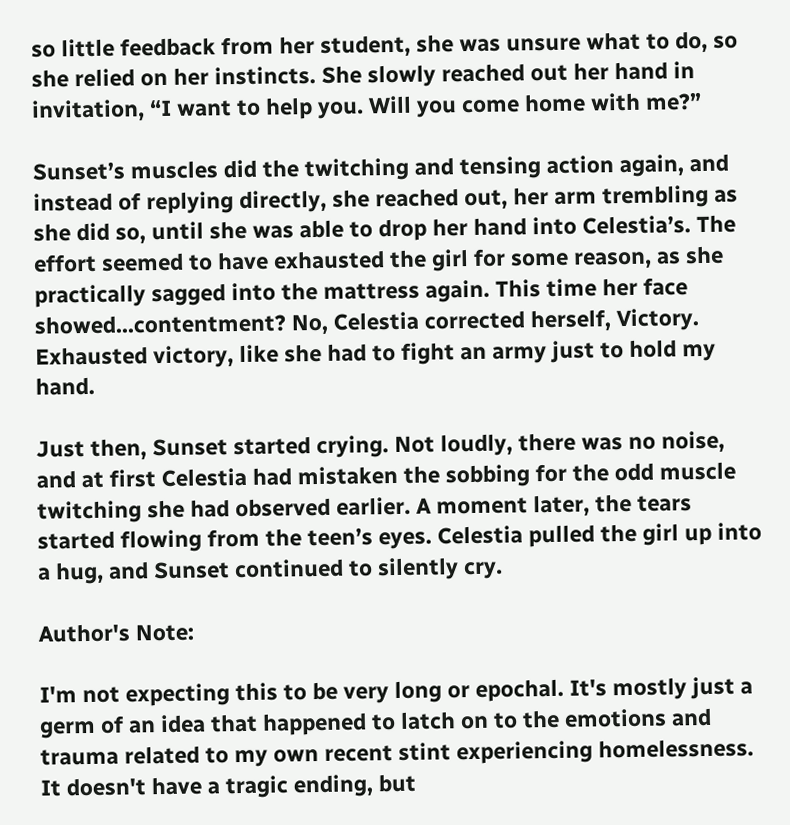so little feedback from her student, she was unsure what to do, so she relied on her instincts. She slowly reached out her hand in invitation, “I want to help you. Will you come home with me?”

Sunset’s muscles did the twitching and tensing action again, and instead of replying directly, she reached out, her arm trembling as she did so, until she was able to drop her hand into Celestia’s. The effort seemed to have exhausted the girl for some reason, as she practically sagged into the mattress again. This time her face showed...contentment? No, Celestia corrected herself, Victory. Exhausted victory, like she had to fight an army just to hold my hand.

Just then, Sunset started crying. Not loudly, there was no noise, and at first Celestia had mistaken the sobbing for the odd muscle twitching she had observed earlier. A moment later, the tears started flowing from the teen’s eyes. Celestia pulled the girl up into a hug, and Sunset continued to silently cry.

Author's Note:

I'm not expecting this to be very long or epochal. It's mostly just a germ of an idea that happened to latch on to the emotions and trauma related to my own recent stint experiencing homelessness. It doesn't have a tragic ending, but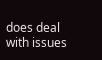does deal with issues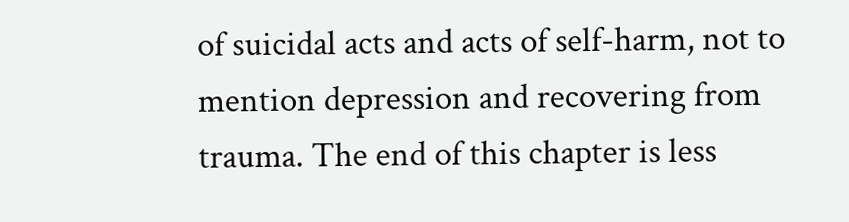of suicidal acts and acts of self-harm, not to mention depression and recovering from trauma. The end of this chapter is less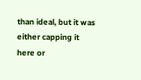than ideal, but it was either capping it here or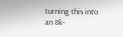turning this into an 8k-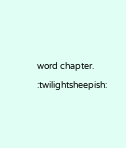word chapter. :twilightsheepish: